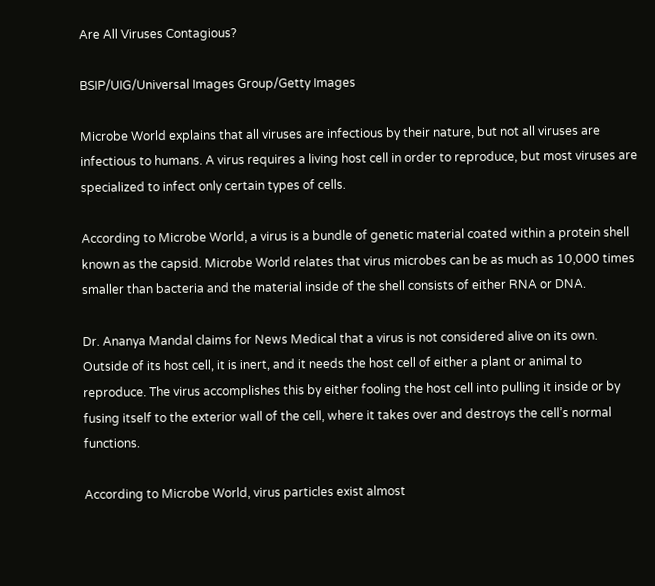Are All Viruses Contagious?

BSIP/UIG/Universal Images Group/Getty Images

Microbe World explains that all viruses are infectious by their nature, but not all viruses are infectious to humans. A virus requires a living host cell in order to reproduce, but most viruses are specialized to infect only certain types of cells.

According to Microbe World, a virus is a bundle of genetic material coated within a protein shell known as the capsid. Microbe World relates that virus microbes can be as much as 10,000 times smaller than bacteria and the material inside of the shell consists of either RNA or DNA.

Dr. Ananya Mandal claims for News Medical that a virus is not considered alive on its own. Outside of its host cell, it is inert, and it needs the host cell of either a plant or animal to reproduce. The virus accomplishes this by either fooling the host cell into pulling it inside or by fusing itself to the exterior wall of the cell, where it takes over and destroys the cell’s normal functions.

According to Microbe World, virus particles exist almost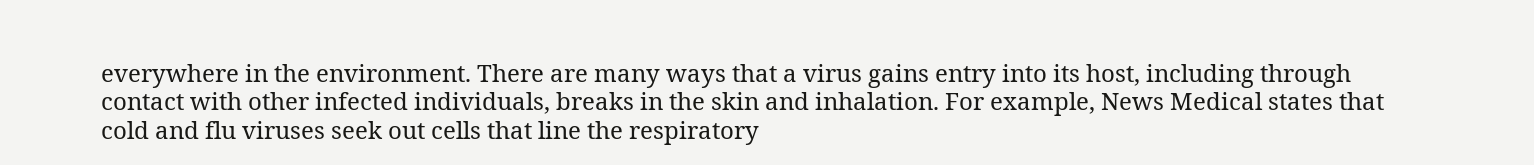everywhere in the environment. There are many ways that a virus gains entry into its host, including through contact with other infected individuals, breaks in the skin and inhalation. For example, News Medical states that cold and flu viruses seek out cells that line the respiratory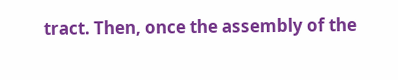tract. Then, once the assembly of the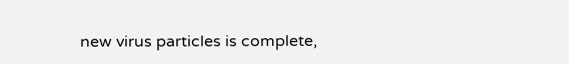new virus particles is complete,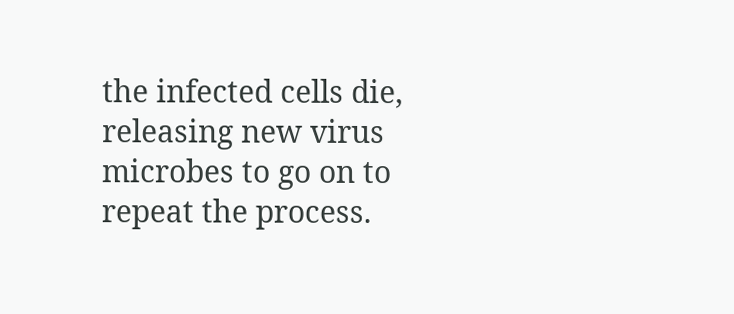the infected cells die, releasing new virus microbes to go on to repeat the process.